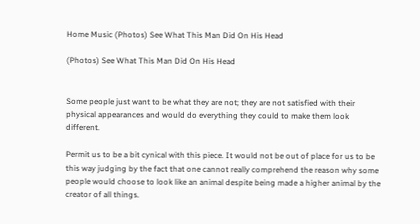Home Music (Photos) See What This Man Did On His Head

(Photos) See What This Man Did On His Head


Some people just want to be what they are not; they are not satisfied with their physical appearances and would do everything they could to make them look different.

Permit us to be a bit cynical with this piece. It would not be out of place for us to be this way judging by the fact that one cannot really comprehend the reason why some people would choose to look like an animal despite being made a higher animal by the creator of all things.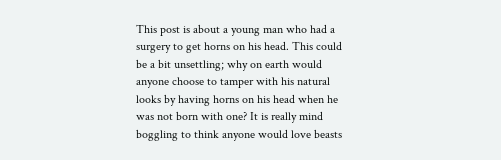This post is about a young man who had a surgery to get horns on his head. This could be a bit unsettling; why on earth would anyone choose to tamper with his natural looks by having horns on his head when he was not born with one? It is really mind boggling to think anyone would love beasts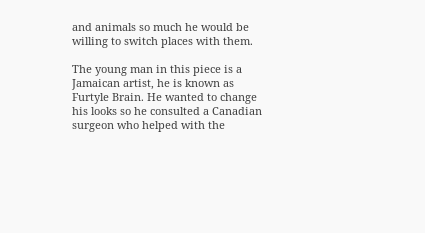and animals so much he would be willing to switch places with them.

The young man in this piece is a Jamaican artist, he is known as Furtyle Brain. He wanted to change his looks so he consulted a Canadian surgeon who helped with the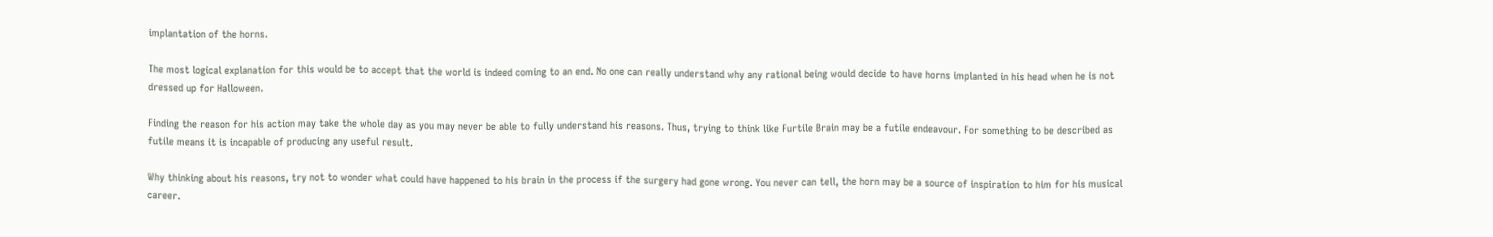implantation of the horns.

The most logical explanation for this would be to accept that the world is indeed coming to an end. No one can really understand why any rational being would decide to have horns implanted in his head when he is not dressed up for Halloween.

Finding the reason for his action may take the whole day as you may never be able to fully understand his reasons. Thus, trying to think like Furtile Brain may be a futile endeavour. For something to be described as futile means it is incapable of producing any useful result.

Why thinking about his reasons, try not to wonder what could have happened to his brain in the process if the surgery had gone wrong. You never can tell, the horn may be a source of inspiration to him for his musical career.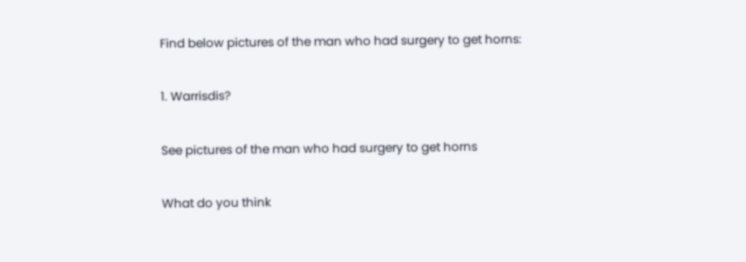Find below pictures of the man who had surgery to get horns:

1. Warrisdis?

See pictures of the man who had surgery to get horns

What do you think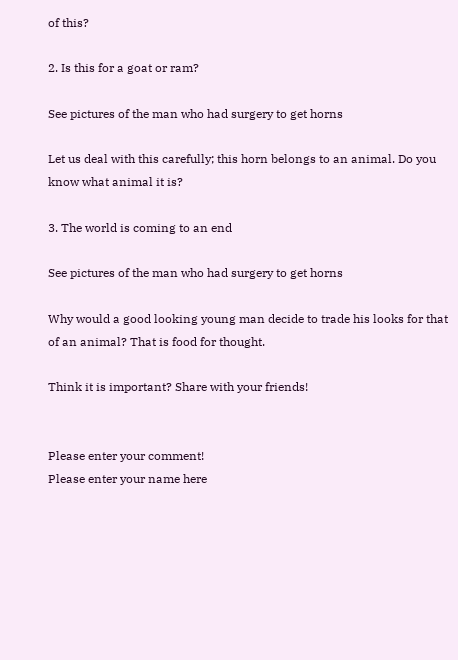of this?

2. Is this for a goat or ram?

See pictures of the man who had surgery to get horns

Let us deal with this carefully; this horn belongs to an animal. Do you know what animal it is?

3. The world is coming to an end

See pictures of the man who had surgery to get horns

Why would a good looking young man decide to trade his looks for that of an animal? That is food for thought.

Think it is important? Share with your friends!


Please enter your comment!
Please enter your name here